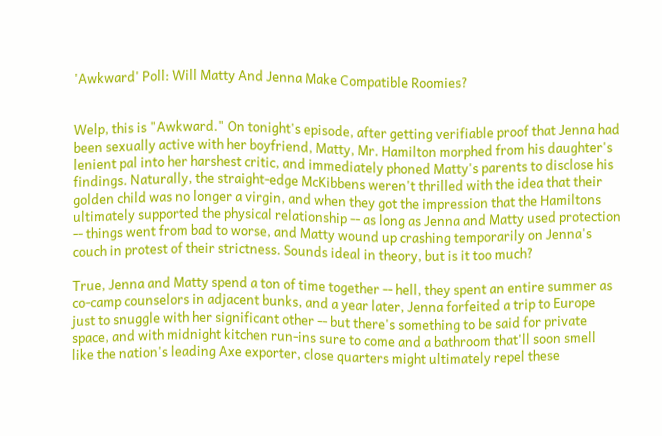'Awkward' Poll: Will Matty And Jenna Make Compatible Roomies?


Welp, this is "Awkward." On tonight's episode, after getting verifiable proof that Jenna had been sexually active with her boyfriend, Matty, Mr. Hamilton morphed from his daughter's lenient pal into her harshest critic, and immediately phoned Matty's parents to disclose his findings. Naturally, the straight-edge McKibbens weren't thrilled with the idea that their golden child was no longer a virgin, and when they got the impression that the Hamiltons ultimately supported the physical relationship -- as long as Jenna and Matty used protection -- things went from bad to worse, and Matty wound up crashing temporarily on Jenna's couch in protest of their strictness. Sounds ideal in theory, but is it too much?

True, Jenna and Matty spend a ton of time together -- hell, they spent an entire summer as co-camp counselors in adjacent bunks, and a year later, Jenna forfeited a trip to Europe just to snuggle with her significant other -- but there's something to be said for private space, and with midnight kitchen run-ins sure to come and a bathroom that'll soon smell like the nation's leading Axe exporter, close quarters might ultimately repel these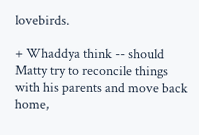lovebirds.

+ Whaddya think -- should Matty try to reconcile things with his parents and move back home,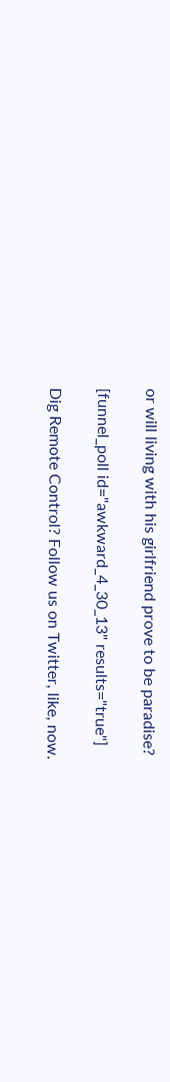or will living with his girlfriend prove to be paradise?

[funnel_poll id="awkward_4_30_13" results="true"]

Dig Remote Control? Follow us on Twitter, like, now.